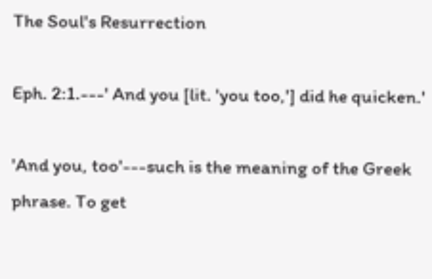The Soul's Resurrection

Eph. 2:1.---' And you [lit. 'you too,'] did he quicken.'

'And you, too'---such is the meaning of the Greek phrase. To get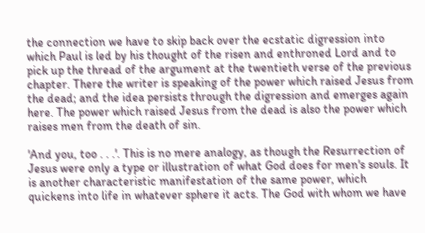the connection we have to skip back over the ecstatic digression into which Paul is led by his thought of the risen and enthroned Lord and to pick up the thread of the argument at the twentieth verse of the previous chapter. There the writer is speaking of the power which raised Jesus from the dead; and the idea persists through the digression and emerges again here. The power which raised Jesus from the dead is also the power which raises men from the death of sin.

'And you, too . . .'. This is no mere analogy, as though the Resurrection of Jesus were only a type or illustration of what God does for men's souls. It is another characteristic manifestation of the same power, which quickens into life in whatever sphere it acts. The God with whom we have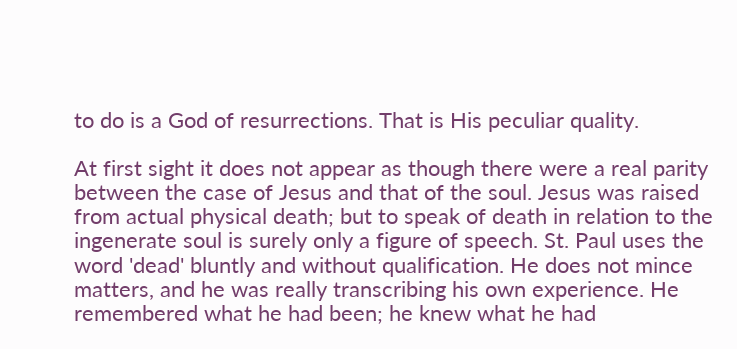to do is a God of resurrections. That is His peculiar quality.

At first sight it does not appear as though there were a real parity between the case of Jesus and that of the soul. Jesus was raised from actual physical death; but to speak of death in relation to the ingenerate soul is surely only a figure of speech. St. Paul uses the word 'dead' bluntly and without qualification. He does not mince matters, and he was really transcribing his own experience. He remembered what he had been; he knew what he had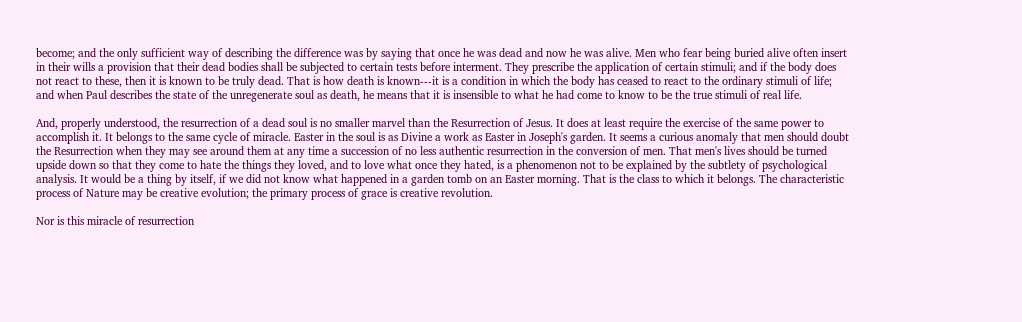become; and the only sufficient way of describing the difference was by saying that once he was dead and now he was alive. Men who fear being buried alive often insert in their wills a provision that their dead bodies shall be subjected to certain tests before interment. They prescribe the application of certain stimuli; and if the body does not react to these, then it is known to be truly dead. That is how death is known---it is a condition in which the body has ceased to react to the ordinary stimuli of life; and when Paul describes the state of the unregenerate soul as death, he means that it is insensible to what he had come to know to be the true stimuli of real life.

And, properly understood, the resurrection of a dead soul is no smaller marvel than the Resurrection of Jesus. It does at least require the exercise of the same power to accomplish it. It belongs to the same cycle of miracle. Easter in the soul is as Divine a work as Easter in Joseph's garden. It seems a curious anomaly that men should doubt the Resurrection when they may see around them at any time a succession of no less authentic resurrection in the conversion of men. That men's lives should be turned upside down so that they come to hate the things they loved, and to love what once they hated, is a phenomenon not to be explained by the subtlety of psychological analysis. It would be a thing by itself, if we did not know what happened in a garden tomb on an Easter morning. That is the class to which it belongs. The characteristic process of Nature may be creative evolution; the primary process of grace is creative revolution.

Nor is this miracle of resurrection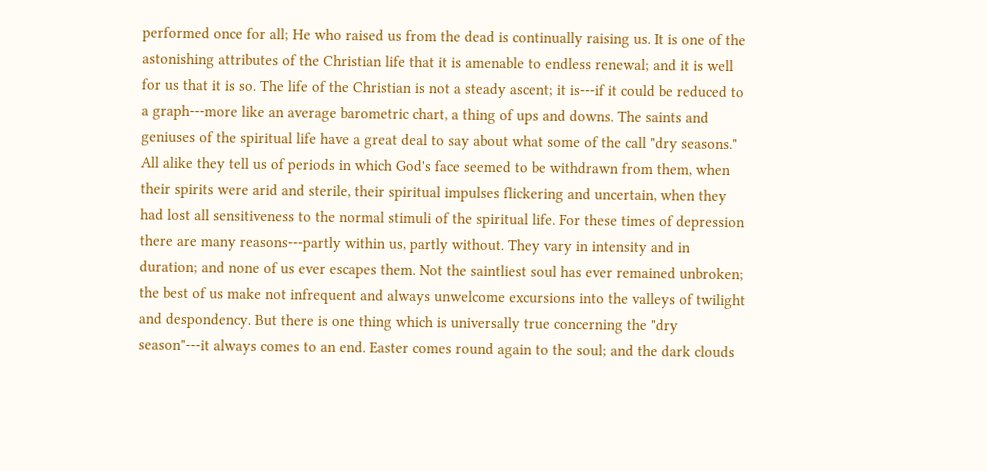performed once for all; He who raised us from the dead is continually raising us. It is one of the astonishing attributes of the Christian life that it is amenable to endless renewal; and it is well for us that it is so. The life of the Christian is not a steady ascent; it is---if it could be reduced to a graph---more like an average barometric chart, a thing of ups and downs. The saints and geniuses of the spiritual life have a great deal to say about what some of the call "dry seasons." All alike they tell us of periods in which God's face seemed to be withdrawn from them, when their spirits were arid and sterile, their spiritual impulses flickering and uncertain, when they had lost all sensitiveness to the normal stimuli of the spiritual life. For these times of depression there are many reasons---partly within us, partly without. They vary in intensity and in duration; and none of us ever escapes them. Not the saintliest soul has ever remained unbroken; the best of us make not infrequent and always unwelcome excursions into the valleys of twilight and despondency. But there is one thing which is universally true concerning the "dry season"---it always comes to an end. Easter comes round again to the soul; and the dark clouds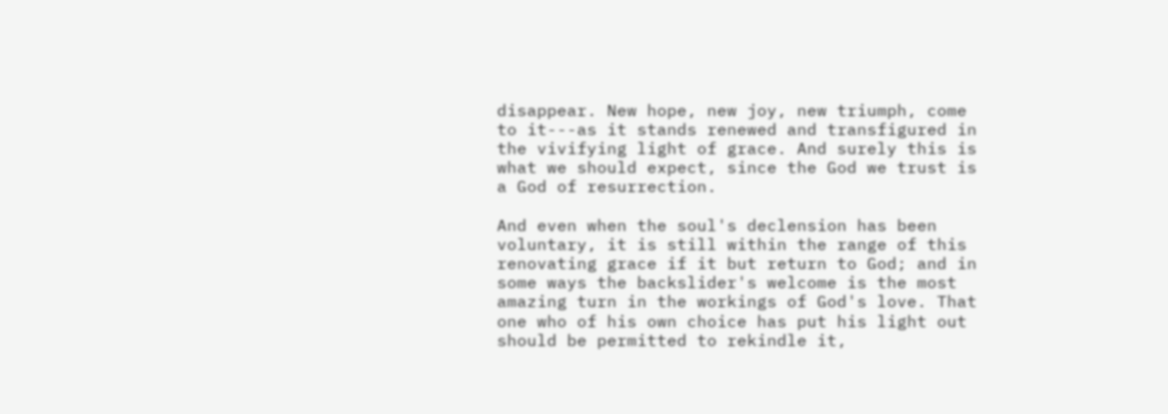disappear. New hope, new joy, new triumph, come to it---as it stands renewed and transfigured in the vivifying light of grace. And surely this is what we should expect, since the God we trust is a God of resurrection.

And even when the soul's declension has been voluntary, it is still within the range of this renovating grace if it but return to God; and in some ways the backslider's welcome is the most amazing turn in the workings of God's love. That one who of his own choice has put his light out should be permitted to rekindle it,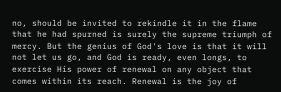no, should be invited to rekindle it in the flame that he had spurned is surely the supreme triumph of mercy. But the genius of God's love is that it will not let us go, and God is ready, even longs, to exercise His power of renewal on any object that comes within its reach. Renewal is the joy of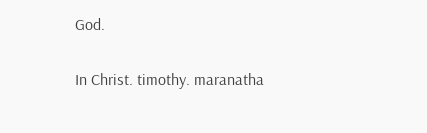God.

In Christ. timothy. maranatha